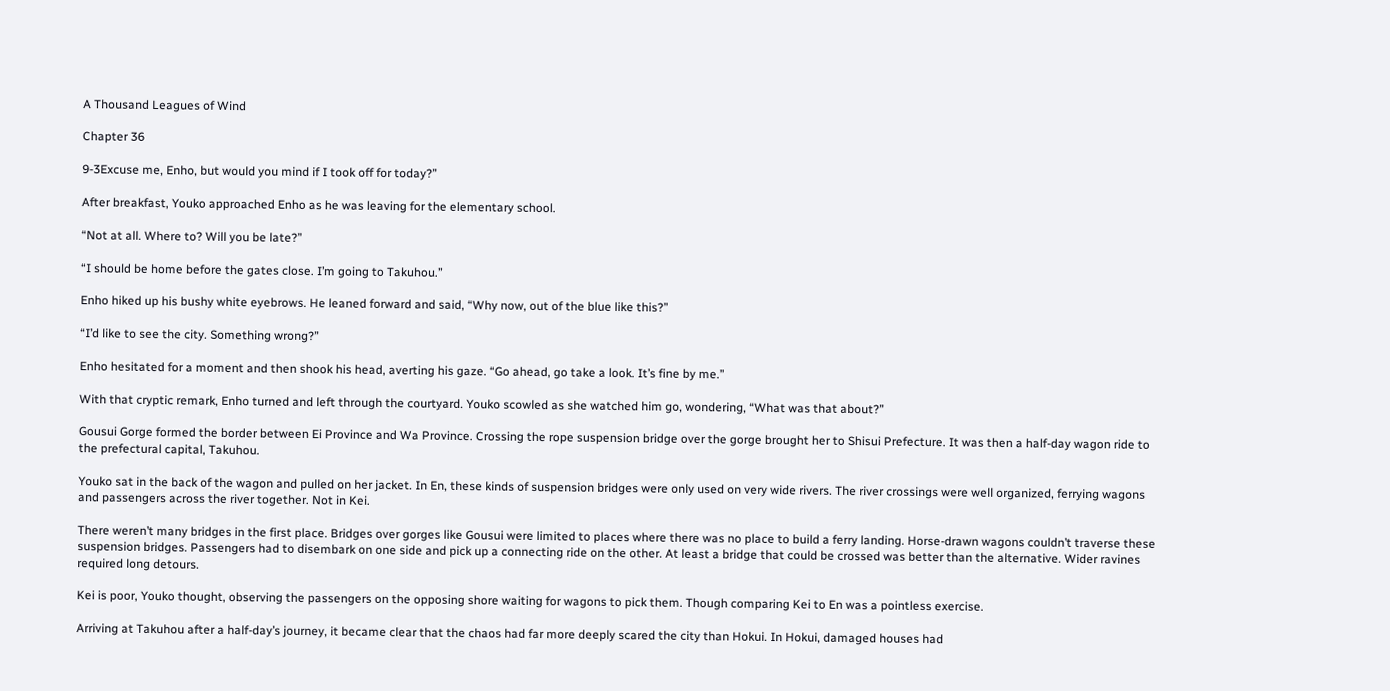A Thousand Leagues of Wind

Chapter 36

9-3Excuse me, Enho, but would you mind if I took off for today?”

After breakfast, Youko approached Enho as he was leaving for the elementary school.

“Not at all. Where to? Will you be late?”

“I should be home before the gates close. I’m going to Takuhou.”

Enho hiked up his bushy white eyebrows. He leaned forward and said, “Why now, out of the blue like this?”

“I’d like to see the city. Something wrong?”

Enho hesitated for a moment and then shook his head, averting his gaze. “Go ahead, go take a look. It’s fine by me.”

With that cryptic remark, Enho turned and left through the courtyard. Youko scowled as she watched him go, wondering, “What was that about?”

Gousui Gorge formed the border between Ei Province and Wa Province. Crossing the rope suspension bridge over the gorge brought her to Shisui Prefecture. It was then a half-day wagon ride to the prefectural capital, Takuhou.

Youko sat in the back of the wagon and pulled on her jacket. In En, these kinds of suspension bridges were only used on very wide rivers. The river crossings were well organized, ferrying wagons and passengers across the river together. Not in Kei.

There weren’t many bridges in the first place. Bridges over gorges like Gousui were limited to places where there was no place to build a ferry landing. Horse-drawn wagons couldn’t traverse these suspension bridges. Passengers had to disembark on one side and pick up a connecting ride on the other. At least a bridge that could be crossed was better than the alternative. Wider ravines required long detours.

Kei is poor, Youko thought, observing the passengers on the opposing shore waiting for wagons to pick them. Though comparing Kei to En was a pointless exercise.

Arriving at Takuhou after a half-day’s journey, it became clear that the chaos had far more deeply scared the city than Hokui. In Hokui, damaged houses had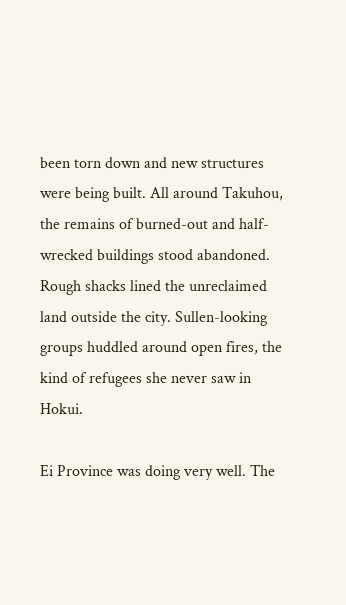been torn down and new structures were being built. All around Takuhou, the remains of burned-out and half-wrecked buildings stood abandoned. Rough shacks lined the unreclaimed land outside the city. Sullen-looking groups huddled around open fires, the kind of refugees she never saw in Hokui.

Ei Province was doing very well. The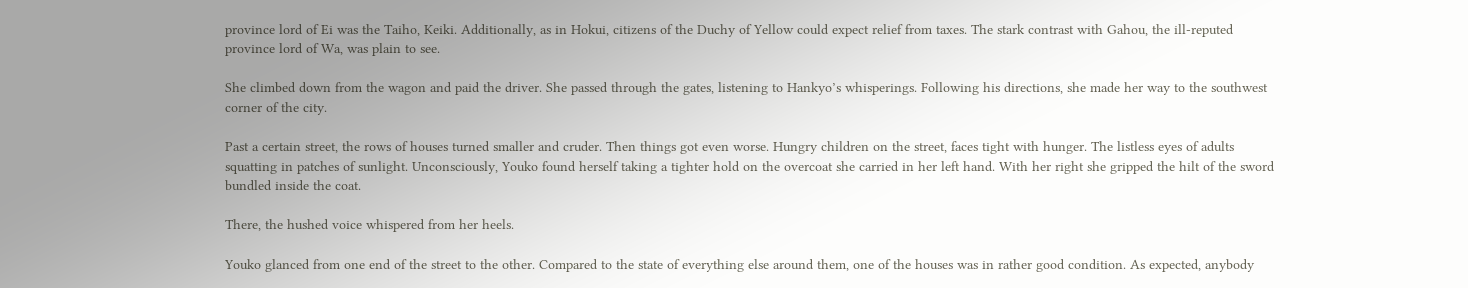province lord of Ei was the Taiho, Keiki. Additionally, as in Hokui, citizens of the Duchy of Yellow could expect relief from taxes. The stark contrast with Gahou, the ill-reputed province lord of Wa, was plain to see.

She climbed down from the wagon and paid the driver. She passed through the gates, listening to Hankyo’s whisperings. Following his directions, she made her way to the southwest corner of the city.

Past a certain street, the rows of houses turned smaller and cruder. Then things got even worse. Hungry children on the street, faces tight with hunger. The listless eyes of adults squatting in patches of sunlight. Unconsciously, Youko found herself taking a tighter hold on the overcoat she carried in her left hand. With her right she gripped the hilt of the sword bundled inside the coat.

There, the hushed voice whispered from her heels.

Youko glanced from one end of the street to the other. Compared to the state of everything else around them, one of the houses was in rather good condition. As expected, anybody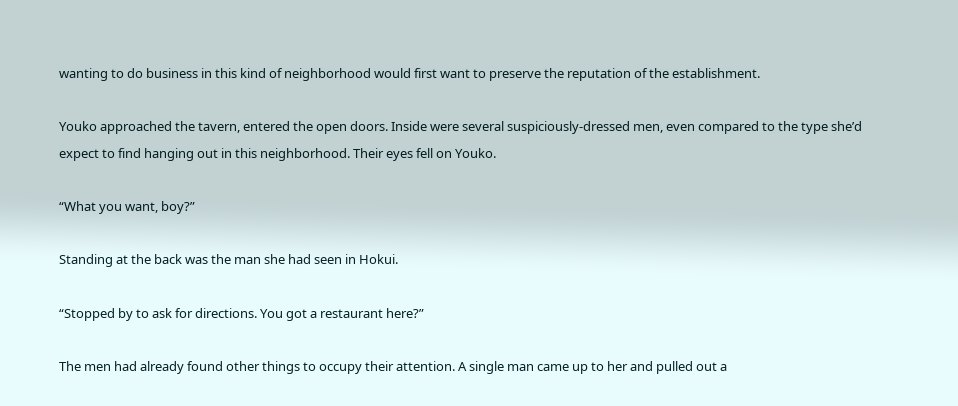wanting to do business in this kind of neighborhood would first want to preserve the reputation of the establishment.

Youko approached the tavern, entered the open doors. Inside were several suspiciously-dressed men, even compared to the type she’d expect to find hanging out in this neighborhood. Their eyes fell on Youko.

“What you want, boy?”

Standing at the back was the man she had seen in Hokui.

“Stopped by to ask for directions. You got a restaurant here?”

The men had already found other things to occupy their attention. A single man came up to her and pulled out a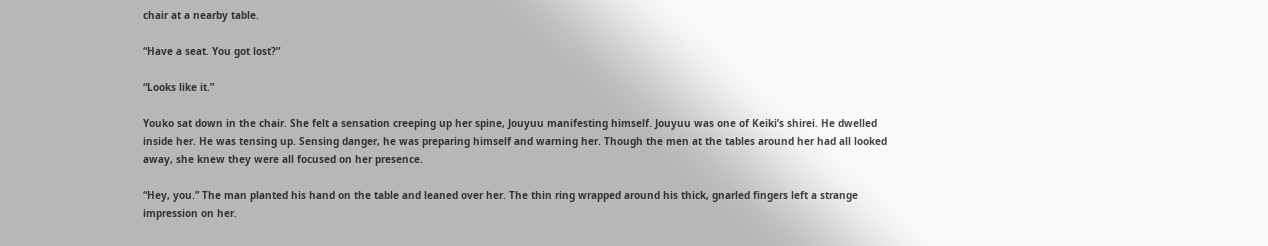chair at a nearby table.

“Have a seat. You got lost?”

“Looks like it.”

Youko sat down in the chair. She felt a sensation creeping up her spine, Jouyuu manifesting himself. Jouyuu was one of Keiki’s shirei. He dwelled inside her. He was tensing up. Sensing danger, he was preparing himself and warning her. Though the men at the tables around her had all looked away, she knew they were all focused on her presence.

“Hey, you.” The man planted his hand on the table and leaned over her. The thin ring wrapped around his thick, gnarled fingers left a strange impression on her.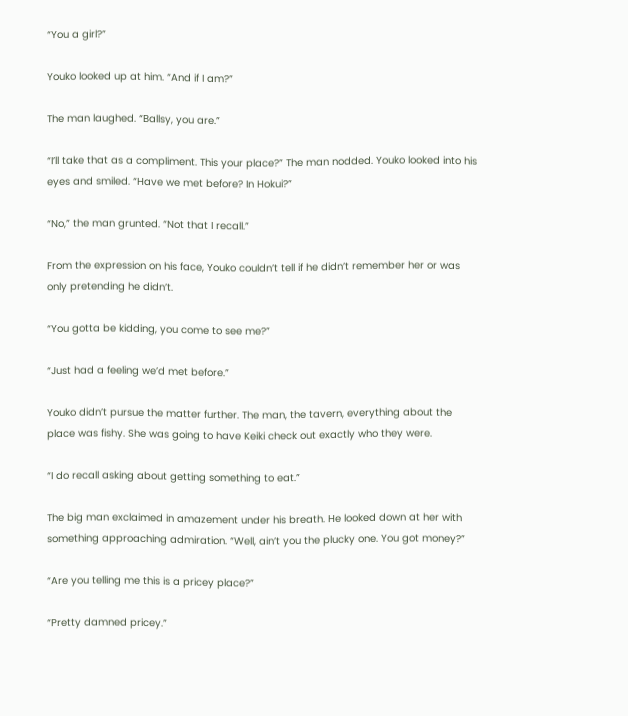“You a girl?”

Youko looked up at him. “And if I am?”

The man laughed. “Ballsy, you are.”

“I’ll take that as a compliment. This your place?” The man nodded. Youko looked into his eyes and smiled. “Have we met before? In Hokui?”

“No,” the man grunted. “Not that I recall.”

From the expression on his face, Youko couldn’t tell if he didn’t remember her or was only pretending he didn’t.

“You gotta be kidding, you come to see me?”

“Just had a feeling we’d met before.”

Youko didn’t pursue the matter further. The man, the tavern, everything about the place was fishy. She was going to have Keiki check out exactly who they were.

“I do recall asking about getting something to eat.”

The big man exclaimed in amazement under his breath. He looked down at her with something approaching admiration. “Well, ain’t you the plucky one. You got money?”

“Are you telling me this is a pricey place?”

“Pretty damned pricey.”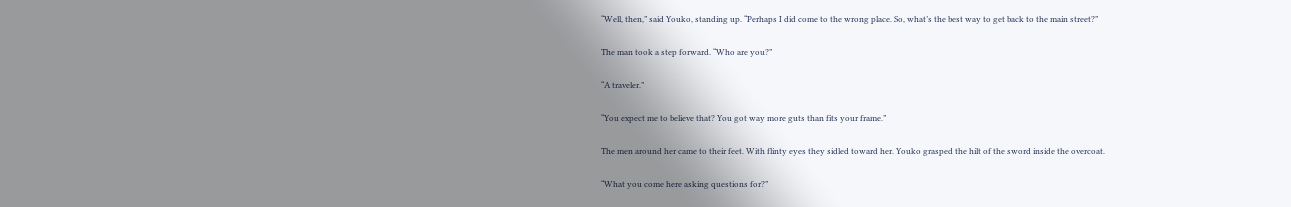“Well, then,” said Youko, standing up. “Perhaps I did come to the wrong place. So, what’s the best way to get back to the main street?”

The man took a step forward. “Who are you?”

“A traveler.”

“You expect me to believe that? You got way more guts than fits your frame.”

The men around her came to their feet. With flinty eyes they sidled toward her. Youko grasped the hilt of the sword inside the overcoat.

“What you come here asking questions for?”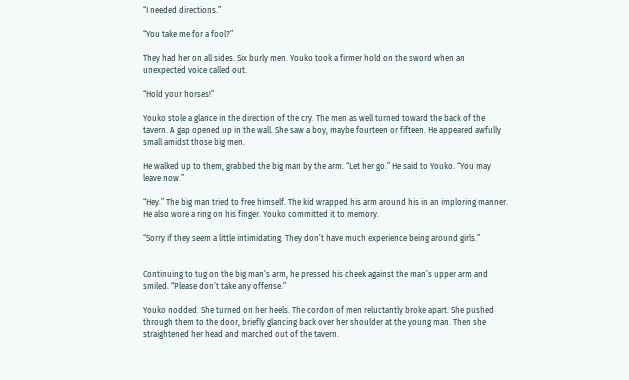“I needed directions.”

“You take me for a fool?”

They had her on all sides. Six burly men. Youko took a firmer hold on the sword when an unexpected voice called out.

“Hold your horses!”

Youko stole a glance in the direction of the cry. The men as well turned toward the back of the tavern. A gap opened up in the wall. She saw a boy, maybe fourteen or fifteen. He appeared awfully small amidst those big men.

He walked up to them, grabbed the big man by the arm. “Let her go.” He said to Youko. “You may leave now.”

“Hey.” The big man tried to free himself. The kid wrapped his arm around his in an imploring manner. He also wore a ring on his finger. Youko committed it to memory.

“Sorry if they seem a little intimidating. They don’t have much experience being around girls.”


Continuing to tug on the big man’s arm, he pressed his cheek against the man’s upper arm and smiled. “Please don’t take any offense.”

Youko nodded. She turned on her heels. The cordon of men reluctantly broke apart. She pushed through them to the door, briefly glancing back over her shoulder at the young man. Then she straightened her head and marched out of the tavern.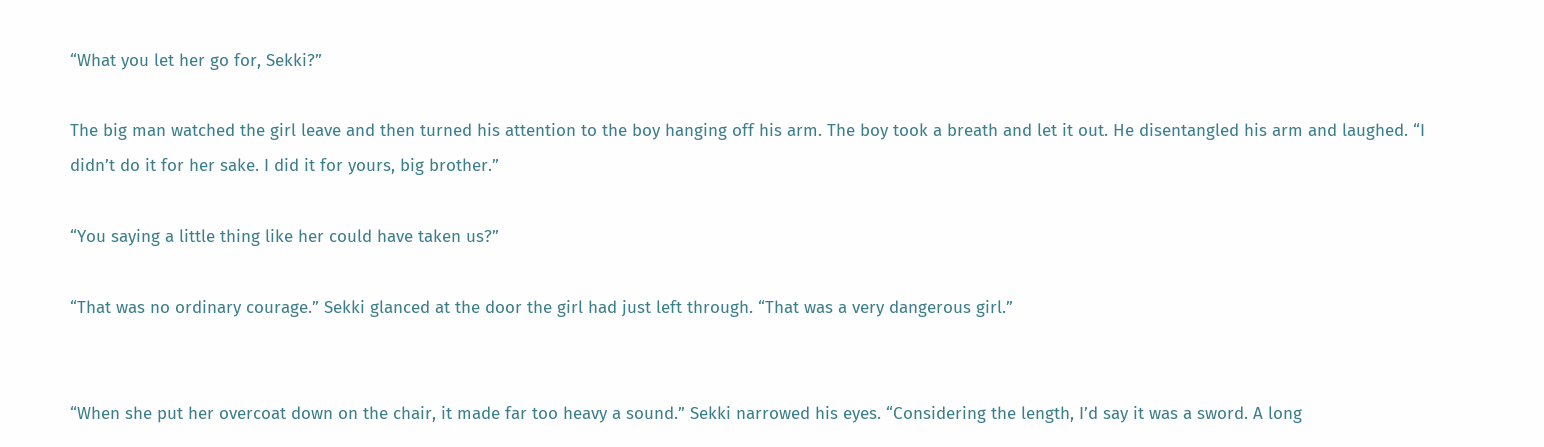“What you let her go for, Sekki?”

The big man watched the girl leave and then turned his attention to the boy hanging off his arm. The boy took a breath and let it out. He disentangled his arm and laughed. “I didn’t do it for her sake. I did it for yours, big brother.”

“You saying a little thing like her could have taken us?”

“That was no ordinary courage.” Sekki glanced at the door the girl had just left through. “That was a very dangerous girl.”


“When she put her overcoat down on the chair, it made far too heavy a sound.” Sekki narrowed his eyes. “Considering the length, I’d say it was a sword. A long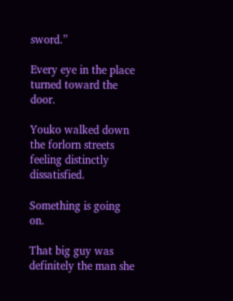sword.”

Every eye in the place turned toward the door.

Youko walked down the forlorn streets feeling distinctly dissatisfied.

Something is going on.

That big guy was definitely the man she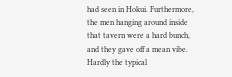had seen in Hokui. Furthermore, the men hanging around inside that tavern were a hard bunch, and they gave off a mean vibe. Hardly the typical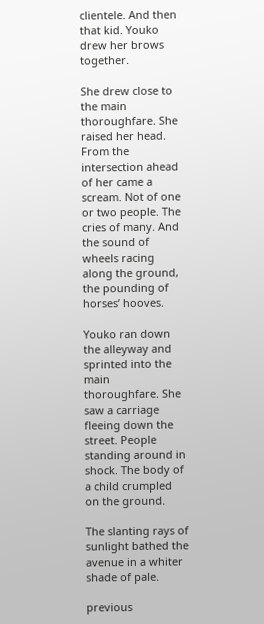clientele. And then that kid. Youko drew her brows together.

She drew close to the main thoroughfare. She raised her head. From the intersection ahead of her came a scream. Not of one or two people. The cries of many. And the sound of wheels racing along the ground, the pounding of horses’ hooves.

Youko ran down the alleyway and sprinted into the main thoroughfare. She saw a carriage fleeing down the street. People standing around in shock. The body of a child crumpled on the ground.

The slanting rays of sunlight bathed the avenue in a whiter shade of pale.

previous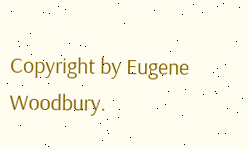Copyright by Eugene Woodbury.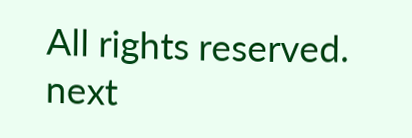All rights reserved. next